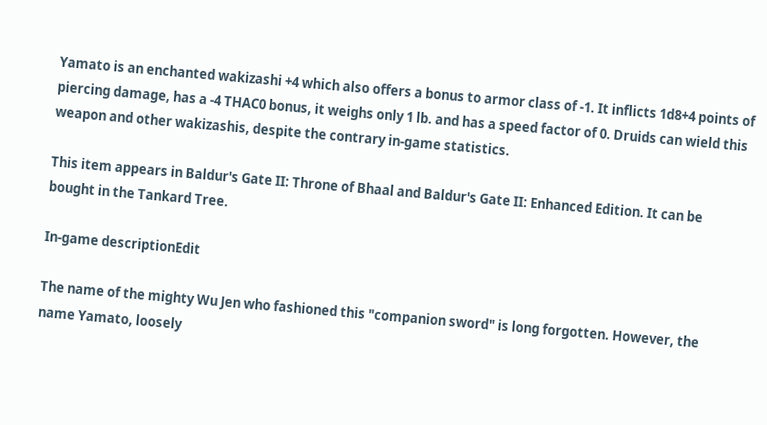Yamato is an enchanted wakizashi +4 which also offers a bonus to armor class of -1. It inflicts 1d8+4 points of piercing damage, has a -4 THAC0 bonus, it weighs only 1 lb. and has a speed factor of 0. Druids can wield this weapon and other wakizashis, despite the contrary in-game statistics.

This item appears in Baldur's Gate II: Throne of Bhaal and Baldur's Gate II: Enhanced Edition. It can be bought in the Tankard Tree.

In-game descriptionEdit

The name of the mighty Wu Jen who fashioned this "companion sword" is long forgotten. However, the name Yamato, loosely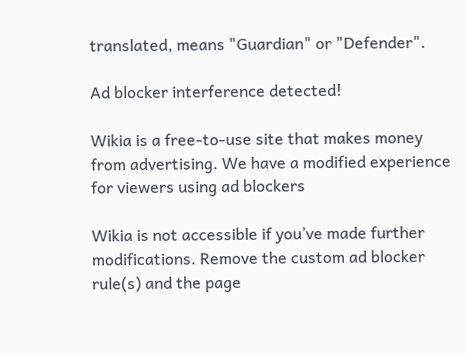translated, means "Guardian" or "Defender".

Ad blocker interference detected!

Wikia is a free-to-use site that makes money from advertising. We have a modified experience for viewers using ad blockers

Wikia is not accessible if you’ve made further modifications. Remove the custom ad blocker rule(s) and the page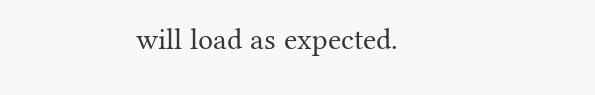will load as expected.